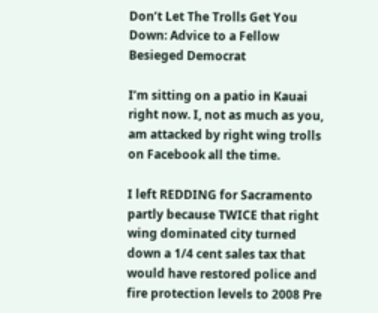Don’t Let The Trolls Get You Down: Advice to a Fellow Besieged Democrat

I’m sitting on a patio in Kauai right now. I, not as much as you, am attacked by right wing trolls on Facebook all the time.

I left REDDING for Sacramento partly because TWICE that right wing dominated city turned down a 1/4 cent sales tax that would have restored police and fire protection levels to 2008 Pre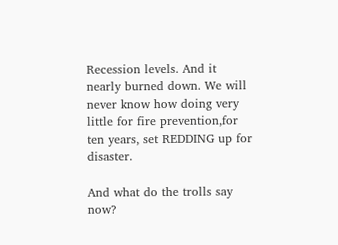Recession levels. And it nearly burned down. We will never know how doing very little for fire prevention,for ten years, set REDDING up for disaster.

And what do the trolls say now?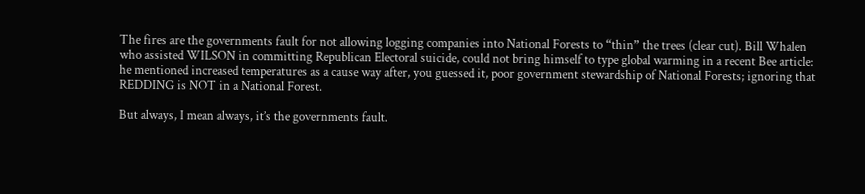The fires are the governments fault for not allowing logging companies into National Forests to “thin” the trees (clear cut). Bill Whalen who assisted WILSON in committing Republican Electoral suicide, could not bring himself to type global warming in a recent Bee article: he mentioned increased temperatures as a cause way after, you guessed it, poor government stewardship of National Forests; ignoring that REDDING is NOT in a National Forest.

But always, I mean always, it’s the governments fault.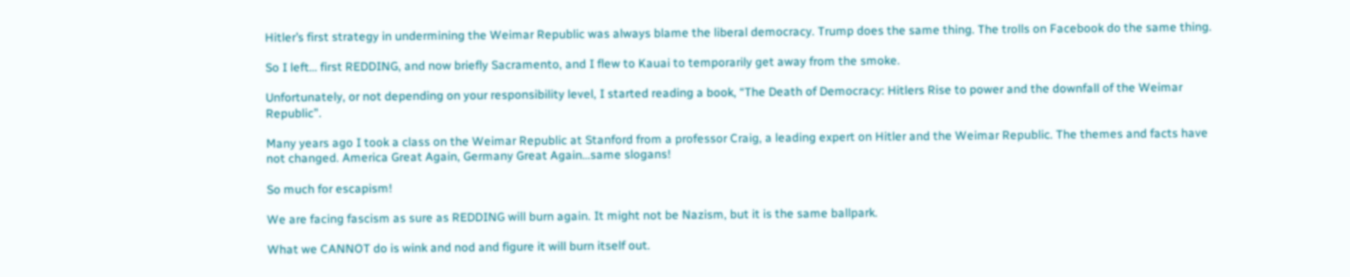Hitler’s first strategy in undermining the Weimar Republic was always blame the liberal democracy. Trump does the same thing. The trolls on Facebook do the same thing.

So I left… first REDDING, and now briefly Sacramento, and I flew to Kauai to temporarily get away from the smoke.

Unfortunately, or not depending on your responsibility level, I started reading a book, “The Death of Democracy: Hitlers Rise to power and the downfall of the Weimar Republic”.

Many years ago I took a class on the Weimar Republic at Stanford from a professor Craig, a leading expert on Hitler and the Weimar Republic. The themes and facts have not changed. America Great Again, Germany Great Again…same slogans!

So much for escapism!

We are facing fascism as sure as REDDING will burn again. It might not be Nazism, but it is the same ballpark.

What we CANNOT do is wink and nod and figure it will burn itself out.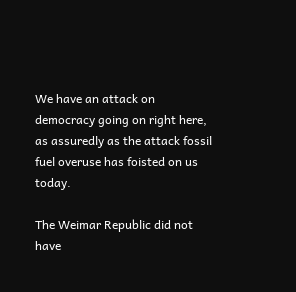We have an attack on democracy going on right here, as assuredly as the attack fossil fuel overuse has foisted on us today.

The Weimar Republic did not have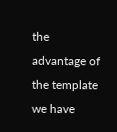the advantage of the template we have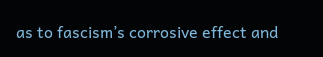as to fascism’s corrosive effect and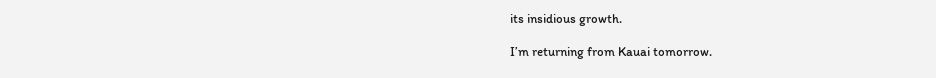its insidious growth.

I’m returning from Kauai tomorrow.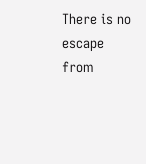There is no escape from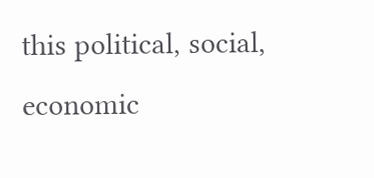this political, social, economic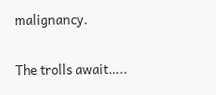malignancy.

The trolls await…..